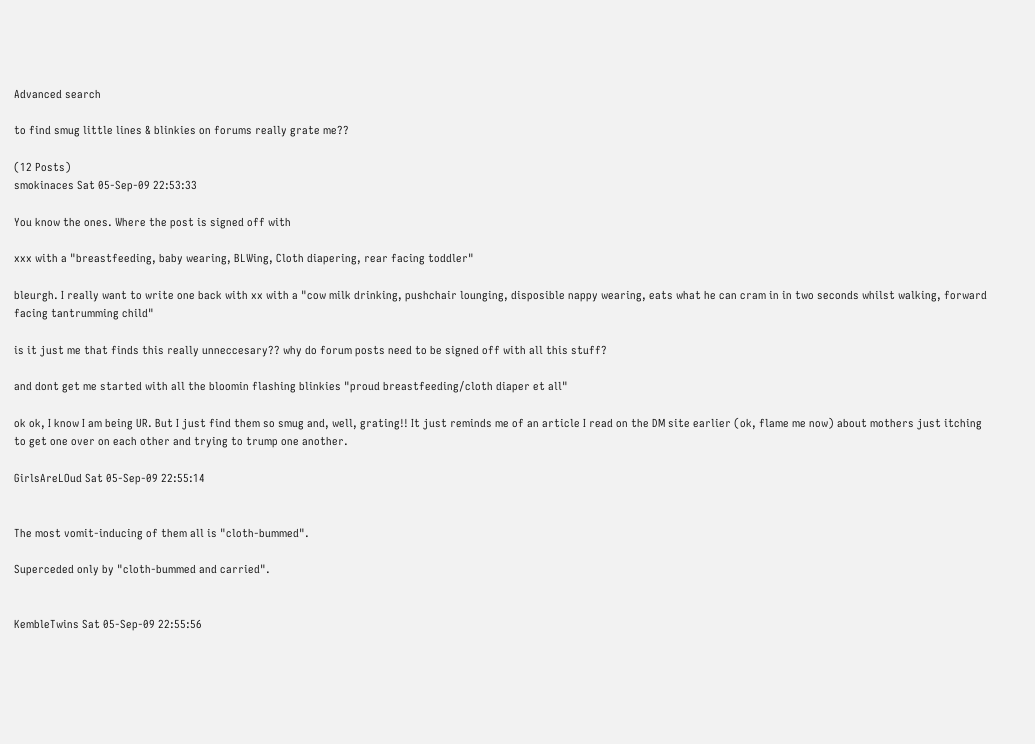Advanced search

to find smug little lines & blinkies on forums really grate me??

(12 Posts)
smokinaces Sat 05-Sep-09 22:53:33

You know the ones. Where the post is signed off with

xxx with a "breastfeeding, baby wearing, BLWing, Cloth diapering, rear facing toddler"

bleurgh. I really want to write one back with xx with a "cow milk drinking, pushchair lounging, disposible nappy wearing, eats what he can cram in in two seconds whilst walking, forward facing tantrumming child"

is it just me that finds this really unneccesary?? why do forum posts need to be signed off with all this stuff?

and dont get me started with all the bloomin flashing blinkies "proud breastfeeding/cloth diaper et all"

ok ok, I know I am being UR. But I just find them so smug and, well, grating!! It just reminds me of an article I read on the DM site earlier (ok, flame me now) about mothers just itching to get one over on each other and trying to trump one another.

GirlsAreLOud Sat 05-Sep-09 22:55:14


The most vomit-inducing of them all is "cloth-bummed".

Superceded only by "cloth-bummed and carried".


KembleTwins Sat 05-Sep-09 22:55:56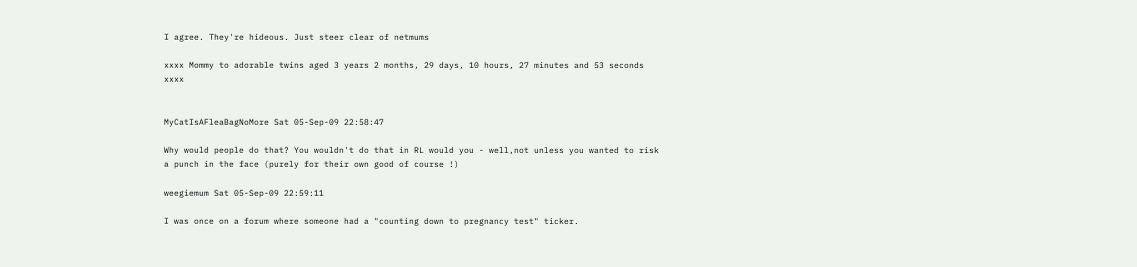I agree. They're hideous. Just steer clear of netmums

xxxx Mommy to adorable twins aged 3 years 2 months, 29 days, 10 hours, 27 minutes and 53 seconds xxxx


MyCatIsAFleaBagNoMore Sat 05-Sep-09 22:58:47

Why would people do that? You wouldn't do that in RL would you - well,not unless you wanted to risk a punch in the face (purely for their own good of course !)

weegiemum Sat 05-Sep-09 22:59:11

I was once on a forum where someone had a "counting down to pregnancy test" ticker.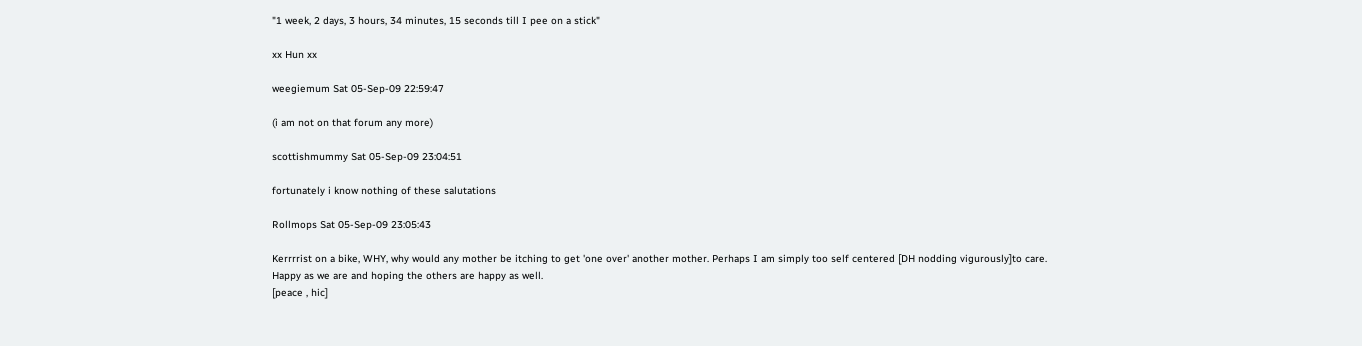"1 week, 2 days, 3 hours, 34 minutes, 15 seconds till I pee on a stick"

xx Hun xx

weegiemum Sat 05-Sep-09 22:59:47

(i am not on that forum any more)

scottishmummy Sat 05-Sep-09 23:04:51

fortunately i know nothing of these salutations

Rollmops Sat 05-Sep-09 23:05:43

Kerrrrist on a bike, WHY, why would any mother be itching to get 'one over' another mother. Perhaps I am simply too self centered [DH nodding vigurously]to care.
Happy as we are and hoping the others are happy as well.
[peace , hic]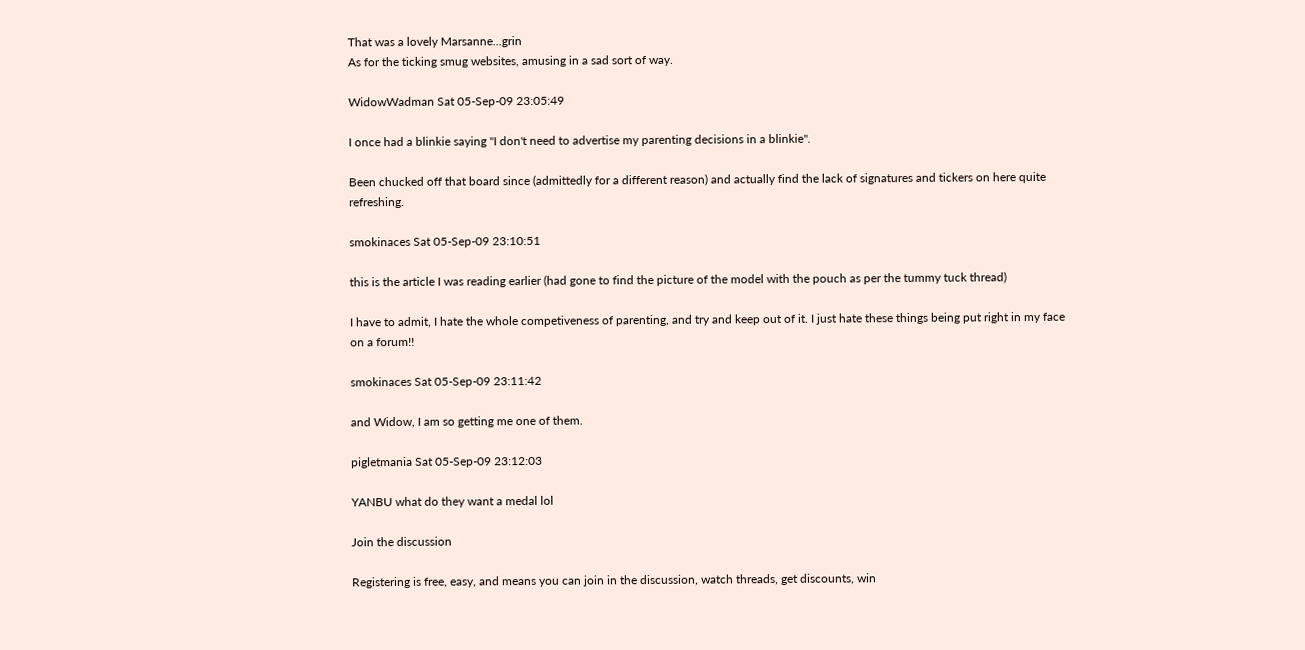That was a lovely Marsanne...grin
As for the ticking smug websites, amusing in a sad sort of way.

WidowWadman Sat 05-Sep-09 23:05:49

I once had a blinkie saying "I don't need to advertise my parenting decisions in a blinkie".

Been chucked off that board since (admittedly for a different reason) and actually find the lack of signatures and tickers on here quite refreshing.

smokinaces Sat 05-Sep-09 23:10:51

this is the article I was reading earlier (had gone to find the picture of the model with the pouch as per the tummy tuck thread)

I have to admit, I hate the whole competiveness of parenting, and try and keep out of it. I just hate these things being put right in my face on a forum!!

smokinaces Sat 05-Sep-09 23:11:42

and Widow, I am so getting me one of them.

pigletmania Sat 05-Sep-09 23:12:03

YANBU what do they want a medal lol

Join the discussion

Registering is free, easy, and means you can join in the discussion, watch threads, get discounts, win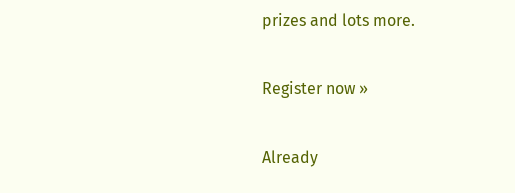prizes and lots more.

Register now »

Already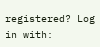registered? Log in with: